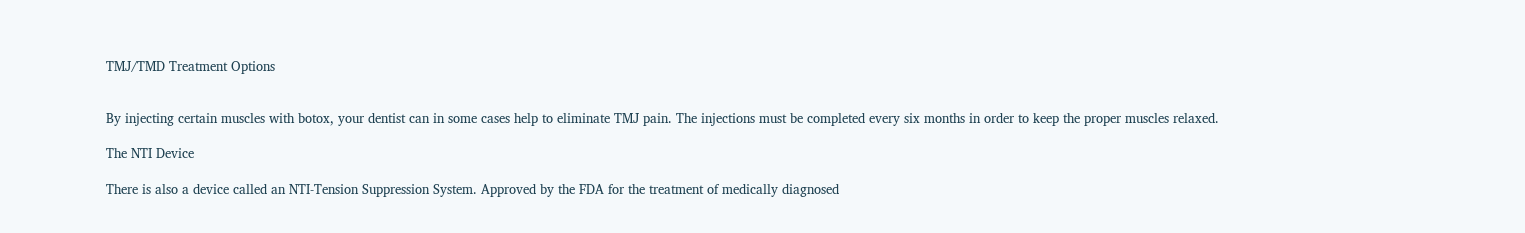TMJ/TMD Treatment Options


By injecting certain muscles with botox, your dentist can in some cases help to eliminate TMJ pain. The injections must be completed every six months in order to keep the proper muscles relaxed.

The NTI Device

There is also a device called an NTI-Tension Suppression System. Approved by the FDA for the treatment of medically diagnosed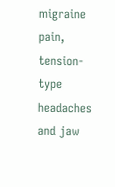migraine pain, tension-type headaches and jaw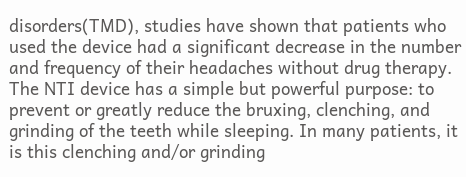disorders(TMD), studies have shown that patients who used the device had a significant decrease in the number and frequency of their headaches without drug therapy. The NTI device has a simple but powerful purpose: to prevent or greatly reduce the bruxing, clenching, and grinding of the teeth while sleeping. In many patients, it is this clenching and/or grinding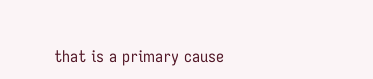that is a primary cause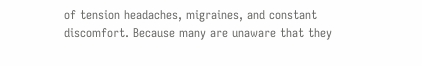of tension headaches, migraines, and constant discomfort. Because many are unaware that they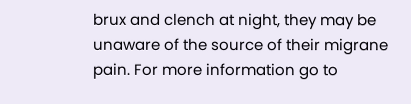brux and clench at night, they may be unaware of the source of their migrane pain. For more information go to